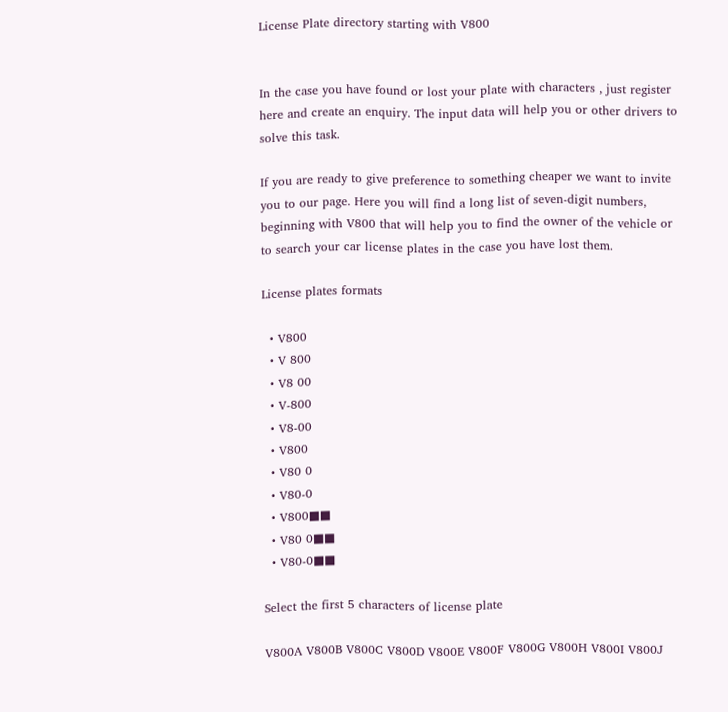License Plate directory starting with V800


In the case you have found or lost your plate with characters , just register here and create an enquiry. The input data will help you or other drivers to solve this task.

If you are ready to give preference to something cheaper we want to invite you to our page. Here you will find a long list of seven-digit numbers, beginning with V800 that will help you to find the owner of the vehicle or to search your car license plates in the case you have lost them.

License plates formats

  • V800
  • V 800
  • V8 00
  • V-800
  • V8-00
  • V800
  • V80 0
  • V80-0
  • V800■■
  • V80 0■■
  • V80-0■■

Select the first 5 characters of license plate

V800A V800B V800C V800D V800E V800F V800G V800H V800I V800J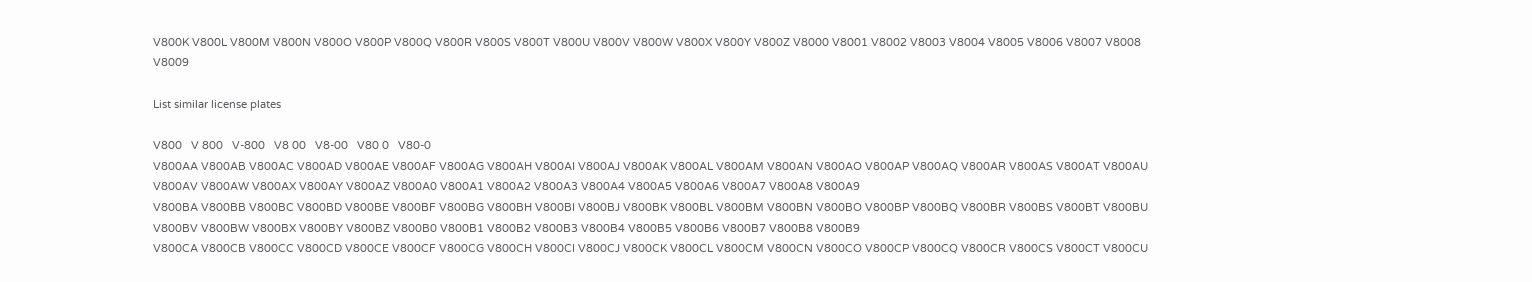V800K V800L V800M V800N V800O V800P V800Q V800R V800S V800T V800U V800V V800W V800X V800Y V800Z V8000 V8001 V8002 V8003 V8004 V8005 V8006 V8007 V8008 V8009

List similar license plates

V800   V 800   V-800   V8 00   V8-00   V80 0   V80-0
V800AA V800AB V800AC V800AD V800AE V800AF V800AG V800AH V800AI V800AJ V800AK V800AL V800AM V800AN V800AO V800AP V800AQ V800AR V800AS V800AT V800AU V800AV V800AW V800AX V800AY V800AZ V800A0 V800A1 V800A2 V800A3 V800A4 V800A5 V800A6 V800A7 V800A8 V800A9
V800BA V800BB V800BC V800BD V800BE V800BF V800BG V800BH V800BI V800BJ V800BK V800BL V800BM V800BN V800BO V800BP V800BQ V800BR V800BS V800BT V800BU V800BV V800BW V800BX V800BY V800BZ V800B0 V800B1 V800B2 V800B3 V800B4 V800B5 V800B6 V800B7 V800B8 V800B9
V800CA V800CB V800CC V800CD V800CE V800CF V800CG V800CH V800CI V800CJ V800CK V800CL V800CM V800CN V800CO V800CP V800CQ V800CR V800CS V800CT V800CU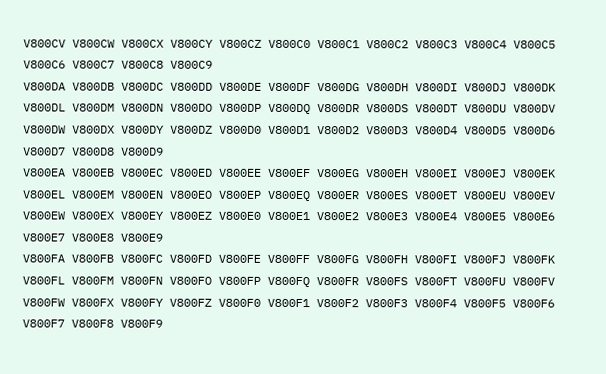V800CV V800CW V800CX V800CY V800CZ V800C0 V800C1 V800C2 V800C3 V800C4 V800C5 V800C6 V800C7 V800C8 V800C9
V800DA V800DB V800DC V800DD V800DE V800DF V800DG V800DH V800DI V800DJ V800DK V800DL V800DM V800DN V800DO V800DP V800DQ V800DR V800DS V800DT V800DU V800DV V800DW V800DX V800DY V800DZ V800D0 V800D1 V800D2 V800D3 V800D4 V800D5 V800D6 V800D7 V800D8 V800D9
V800EA V800EB V800EC V800ED V800EE V800EF V800EG V800EH V800EI V800EJ V800EK V800EL V800EM V800EN V800EO V800EP V800EQ V800ER V800ES V800ET V800EU V800EV V800EW V800EX V800EY V800EZ V800E0 V800E1 V800E2 V800E3 V800E4 V800E5 V800E6 V800E7 V800E8 V800E9
V800FA V800FB V800FC V800FD V800FE V800FF V800FG V800FH V800FI V800FJ V800FK V800FL V800FM V800FN V800FO V800FP V800FQ V800FR V800FS V800FT V800FU V800FV V800FW V800FX V800FY V800FZ V800F0 V800F1 V800F2 V800F3 V800F4 V800F5 V800F6 V800F7 V800F8 V800F9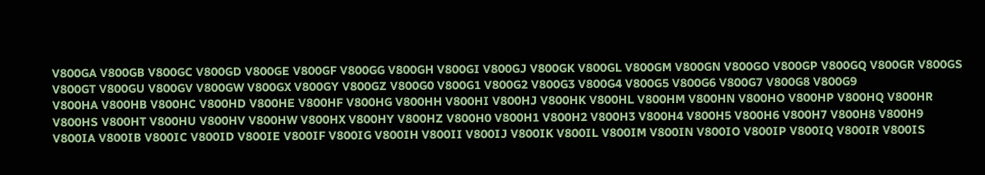V800GA V800GB V800GC V800GD V800GE V800GF V800GG V800GH V800GI V800GJ V800GK V800GL V800GM V800GN V800GO V800GP V800GQ V800GR V800GS V800GT V800GU V800GV V800GW V800GX V800GY V800GZ V800G0 V800G1 V800G2 V800G3 V800G4 V800G5 V800G6 V800G7 V800G8 V800G9
V800HA V800HB V800HC V800HD V800HE V800HF V800HG V800HH V800HI V800HJ V800HK V800HL V800HM V800HN V800HO V800HP V800HQ V800HR V800HS V800HT V800HU V800HV V800HW V800HX V800HY V800HZ V800H0 V800H1 V800H2 V800H3 V800H4 V800H5 V800H6 V800H7 V800H8 V800H9
V800IA V800IB V800IC V800ID V800IE V800IF V800IG V800IH V800II V800IJ V800IK V800IL V800IM V800IN V800IO V800IP V800IQ V800IR V800IS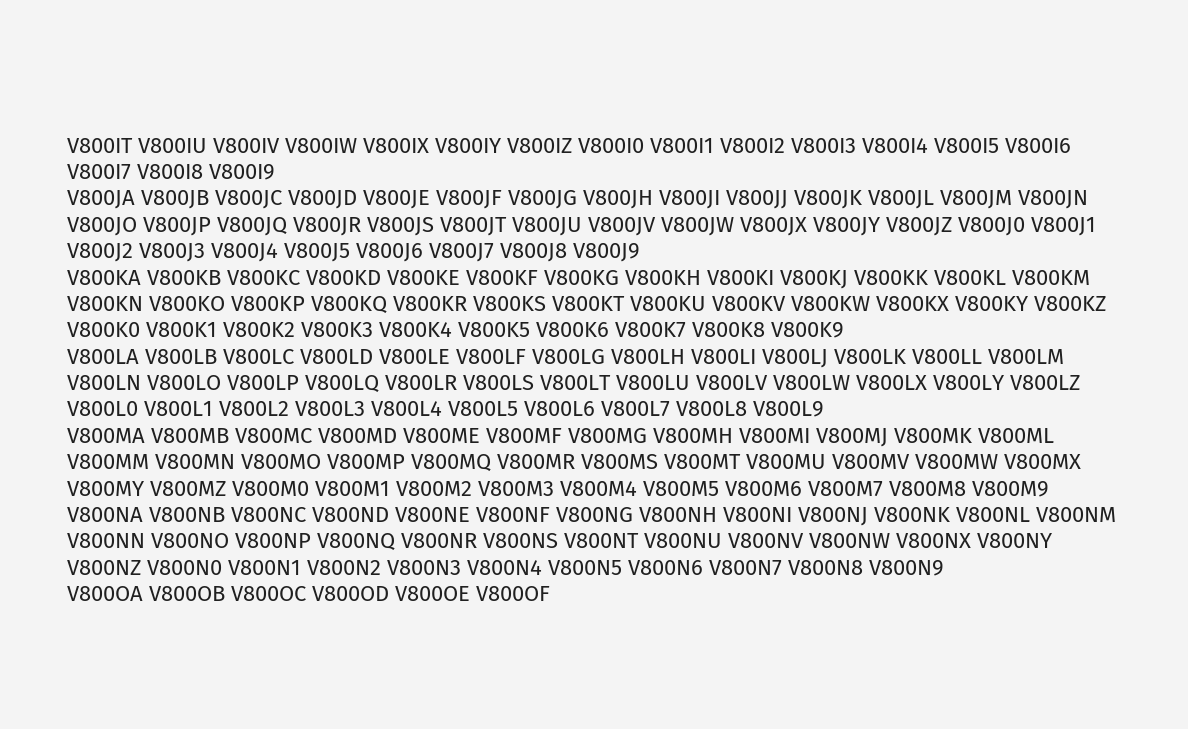V800IT V800IU V800IV V800IW V800IX V800IY V800IZ V800I0 V800I1 V800I2 V800I3 V800I4 V800I5 V800I6 V800I7 V800I8 V800I9
V800JA V800JB V800JC V800JD V800JE V800JF V800JG V800JH V800JI V800JJ V800JK V800JL V800JM V800JN V800JO V800JP V800JQ V800JR V800JS V800JT V800JU V800JV V800JW V800JX V800JY V800JZ V800J0 V800J1 V800J2 V800J3 V800J4 V800J5 V800J6 V800J7 V800J8 V800J9
V800KA V800KB V800KC V800KD V800KE V800KF V800KG V800KH V800KI V800KJ V800KK V800KL V800KM V800KN V800KO V800KP V800KQ V800KR V800KS V800KT V800KU V800KV V800KW V800KX V800KY V800KZ V800K0 V800K1 V800K2 V800K3 V800K4 V800K5 V800K6 V800K7 V800K8 V800K9
V800LA V800LB V800LC V800LD V800LE V800LF V800LG V800LH V800LI V800LJ V800LK V800LL V800LM V800LN V800LO V800LP V800LQ V800LR V800LS V800LT V800LU V800LV V800LW V800LX V800LY V800LZ V800L0 V800L1 V800L2 V800L3 V800L4 V800L5 V800L6 V800L7 V800L8 V800L9
V800MA V800MB V800MC V800MD V800ME V800MF V800MG V800MH V800MI V800MJ V800MK V800ML V800MM V800MN V800MO V800MP V800MQ V800MR V800MS V800MT V800MU V800MV V800MW V800MX V800MY V800MZ V800M0 V800M1 V800M2 V800M3 V800M4 V800M5 V800M6 V800M7 V800M8 V800M9
V800NA V800NB V800NC V800ND V800NE V800NF V800NG V800NH V800NI V800NJ V800NK V800NL V800NM V800NN V800NO V800NP V800NQ V800NR V800NS V800NT V800NU V800NV V800NW V800NX V800NY V800NZ V800N0 V800N1 V800N2 V800N3 V800N4 V800N5 V800N6 V800N7 V800N8 V800N9
V800OA V800OB V800OC V800OD V800OE V800OF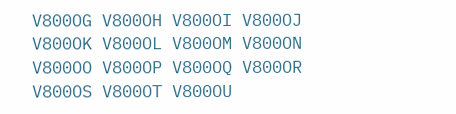V800OG V800OH V800OI V800OJ V800OK V800OL V800OM V800ON V800OO V800OP V800OQ V800OR V800OS V800OT V800OU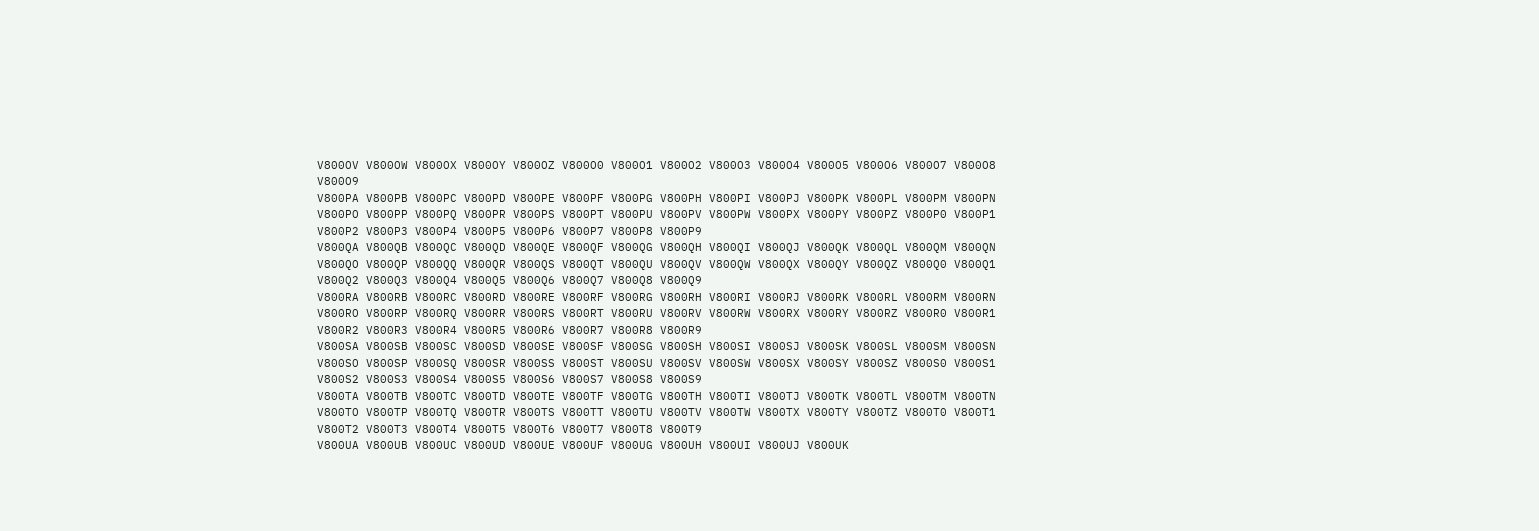V800OV V800OW V800OX V800OY V800OZ V800O0 V800O1 V800O2 V800O3 V800O4 V800O5 V800O6 V800O7 V800O8 V800O9
V800PA V800PB V800PC V800PD V800PE V800PF V800PG V800PH V800PI V800PJ V800PK V800PL V800PM V800PN V800PO V800PP V800PQ V800PR V800PS V800PT V800PU V800PV V800PW V800PX V800PY V800PZ V800P0 V800P1 V800P2 V800P3 V800P4 V800P5 V800P6 V800P7 V800P8 V800P9
V800QA V800QB V800QC V800QD V800QE V800QF V800QG V800QH V800QI V800QJ V800QK V800QL V800QM V800QN V800QO V800QP V800QQ V800QR V800QS V800QT V800QU V800QV V800QW V800QX V800QY V800QZ V800Q0 V800Q1 V800Q2 V800Q3 V800Q4 V800Q5 V800Q6 V800Q7 V800Q8 V800Q9
V800RA V800RB V800RC V800RD V800RE V800RF V800RG V800RH V800RI V800RJ V800RK V800RL V800RM V800RN V800RO V800RP V800RQ V800RR V800RS V800RT V800RU V800RV V800RW V800RX V800RY V800RZ V800R0 V800R1 V800R2 V800R3 V800R4 V800R5 V800R6 V800R7 V800R8 V800R9
V800SA V800SB V800SC V800SD V800SE V800SF V800SG V800SH V800SI V800SJ V800SK V800SL V800SM V800SN V800SO V800SP V800SQ V800SR V800SS V800ST V800SU V800SV V800SW V800SX V800SY V800SZ V800S0 V800S1 V800S2 V800S3 V800S4 V800S5 V800S6 V800S7 V800S8 V800S9
V800TA V800TB V800TC V800TD V800TE V800TF V800TG V800TH V800TI V800TJ V800TK V800TL V800TM V800TN V800TO V800TP V800TQ V800TR V800TS V800TT V800TU V800TV V800TW V800TX V800TY V800TZ V800T0 V800T1 V800T2 V800T3 V800T4 V800T5 V800T6 V800T7 V800T8 V800T9
V800UA V800UB V800UC V800UD V800UE V800UF V800UG V800UH V800UI V800UJ V800UK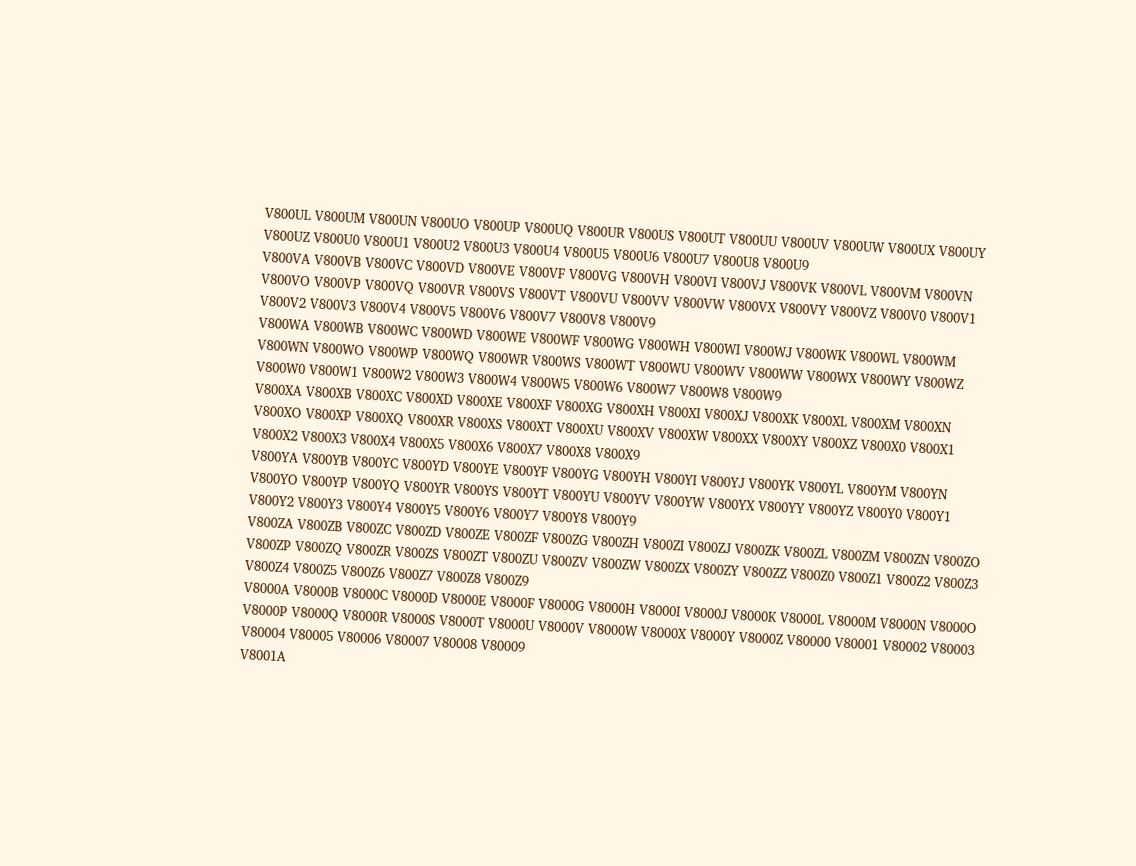V800UL V800UM V800UN V800UO V800UP V800UQ V800UR V800US V800UT V800UU V800UV V800UW V800UX V800UY V800UZ V800U0 V800U1 V800U2 V800U3 V800U4 V800U5 V800U6 V800U7 V800U8 V800U9
V800VA V800VB V800VC V800VD V800VE V800VF V800VG V800VH V800VI V800VJ V800VK V800VL V800VM V800VN V800VO V800VP V800VQ V800VR V800VS V800VT V800VU V800VV V800VW V800VX V800VY V800VZ V800V0 V800V1 V800V2 V800V3 V800V4 V800V5 V800V6 V800V7 V800V8 V800V9
V800WA V800WB V800WC V800WD V800WE V800WF V800WG V800WH V800WI V800WJ V800WK V800WL V800WM V800WN V800WO V800WP V800WQ V800WR V800WS V800WT V800WU V800WV V800WW V800WX V800WY V800WZ V800W0 V800W1 V800W2 V800W3 V800W4 V800W5 V800W6 V800W7 V800W8 V800W9
V800XA V800XB V800XC V800XD V800XE V800XF V800XG V800XH V800XI V800XJ V800XK V800XL V800XM V800XN V800XO V800XP V800XQ V800XR V800XS V800XT V800XU V800XV V800XW V800XX V800XY V800XZ V800X0 V800X1 V800X2 V800X3 V800X4 V800X5 V800X6 V800X7 V800X8 V800X9
V800YA V800YB V800YC V800YD V800YE V800YF V800YG V800YH V800YI V800YJ V800YK V800YL V800YM V800YN V800YO V800YP V800YQ V800YR V800YS V800YT V800YU V800YV V800YW V800YX V800YY V800YZ V800Y0 V800Y1 V800Y2 V800Y3 V800Y4 V800Y5 V800Y6 V800Y7 V800Y8 V800Y9
V800ZA V800ZB V800ZC V800ZD V800ZE V800ZF V800ZG V800ZH V800ZI V800ZJ V800ZK V800ZL V800ZM V800ZN V800ZO V800ZP V800ZQ V800ZR V800ZS V800ZT V800ZU V800ZV V800ZW V800ZX V800ZY V800ZZ V800Z0 V800Z1 V800Z2 V800Z3 V800Z4 V800Z5 V800Z6 V800Z7 V800Z8 V800Z9
V8000A V8000B V8000C V8000D V8000E V8000F V8000G V8000H V8000I V8000J V8000K V8000L V8000M V8000N V8000O V8000P V8000Q V8000R V8000S V8000T V8000U V8000V V8000W V8000X V8000Y V8000Z V80000 V80001 V80002 V80003 V80004 V80005 V80006 V80007 V80008 V80009
V8001A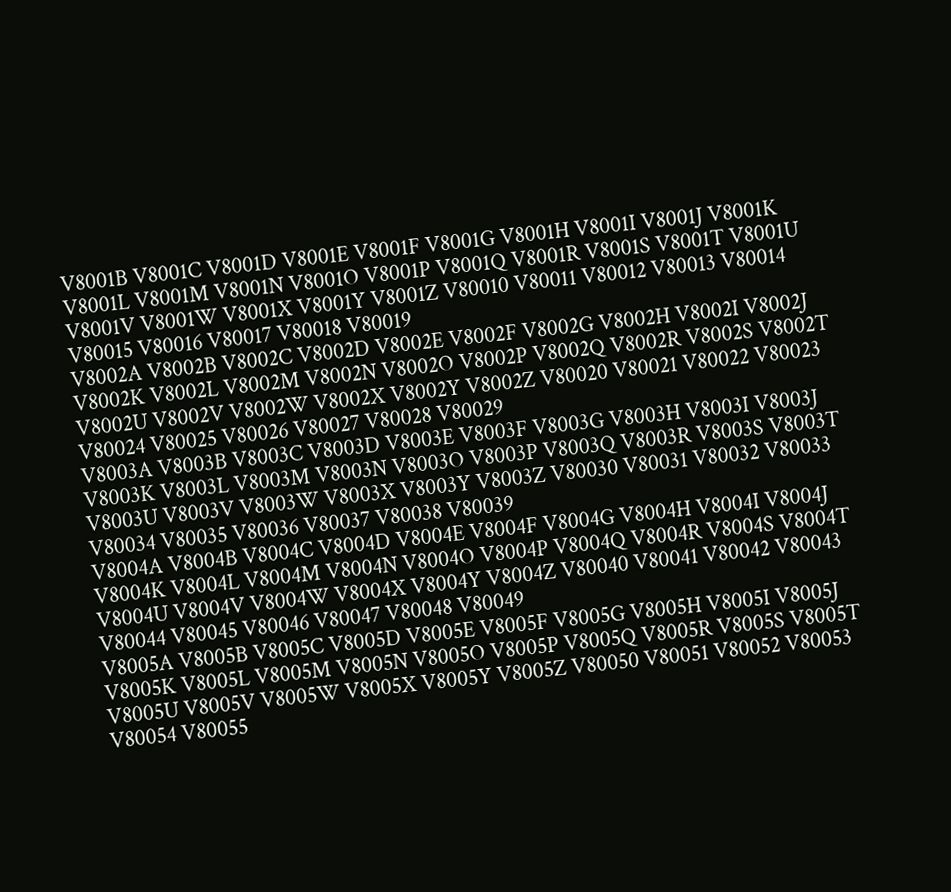V8001B V8001C V8001D V8001E V8001F V8001G V8001H V8001I V8001J V8001K V8001L V8001M V8001N V8001O V8001P V8001Q V8001R V8001S V8001T V8001U V8001V V8001W V8001X V8001Y V8001Z V80010 V80011 V80012 V80013 V80014 V80015 V80016 V80017 V80018 V80019
V8002A V8002B V8002C V8002D V8002E V8002F V8002G V8002H V8002I V8002J V8002K V8002L V8002M V8002N V8002O V8002P V8002Q V8002R V8002S V8002T V8002U V8002V V8002W V8002X V8002Y V8002Z V80020 V80021 V80022 V80023 V80024 V80025 V80026 V80027 V80028 V80029
V8003A V8003B V8003C V8003D V8003E V8003F V8003G V8003H V8003I V8003J V8003K V8003L V8003M V8003N V8003O V8003P V8003Q V8003R V8003S V8003T V8003U V8003V V8003W V8003X V8003Y V8003Z V80030 V80031 V80032 V80033 V80034 V80035 V80036 V80037 V80038 V80039
V8004A V8004B V8004C V8004D V8004E V8004F V8004G V8004H V8004I V8004J V8004K V8004L V8004M V8004N V8004O V8004P V8004Q V8004R V8004S V8004T V8004U V8004V V8004W V8004X V8004Y V8004Z V80040 V80041 V80042 V80043 V80044 V80045 V80046 V80047 V80048 V80049
V8005A V8005B V8005C V8005D V8005E V8005F V8005G V8005H V8005I V8005J V8005K V8005L V8005M V8005N V8005O V8005P V8005Q V8005R V8005S V8005T V8005U V8005V V8005W V8005X V8005Y V8005Z V80050 V80051 V80052 V80053 V80054 V80055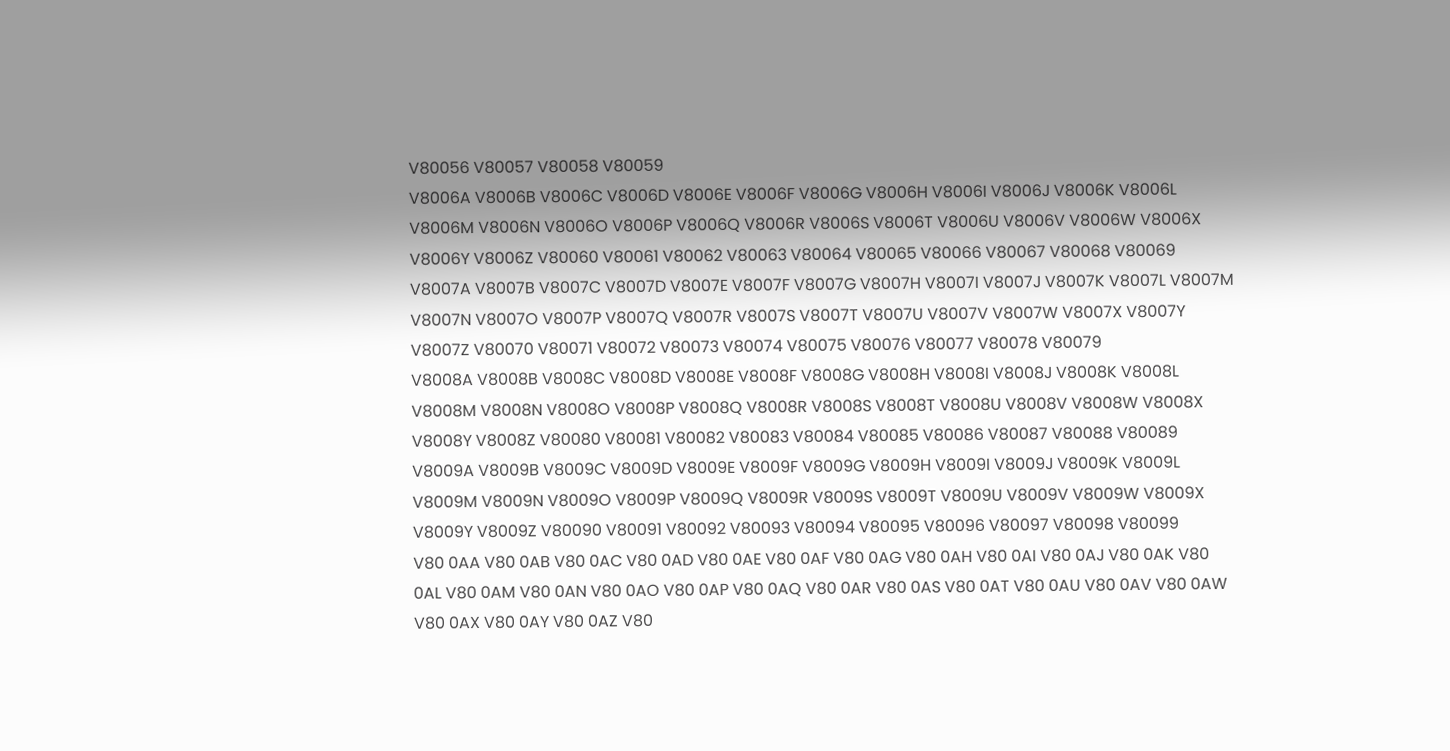V80056 V80057 V80058 V80059
V8006A V8006B V8006C V8006D V8006E V8006F V8006G V8006H V8006I V8006J V8006K V8006L V8006M V8006N V8006O V8006P V8006Q V8006R V8006S V8006T V8006U V8006V V8006W V8006X V8006Y V8006Z V80060 V80061 V80062 V80063 V80064 V80065 V80066 V80067 V80068 V80069
V8007A V8007B V8007C V8007D V8007E V8007F V8007G V8007H V8007I V8007J V8007K V8007L V8007M V8007N V8007O V8007P V8007Q V8007R V8007S V8007T V8007U V8007V V8007W V8007X V8007Y V8007Z V80070 V80071 V80072 V80073 V80074 V80075 V80076 V80077 V80078 V80079
V8008A V8008B V8008C V8008D V8008E V8008F V8008G V8008H V8008I V8008J V8008K V8008L V8008M V8008N V8008O V8008P V8008Q V8008R V8008S V8008T V8008U V8008V V8008W V8008X V8008Y V8008Z V80080 V80081 V80082 V80083 V80084 V80085 V80086 V80087 V80088 V80089
V8009A V8009B V8009C V8009D V8009E V8009F V8009G V8009H V8009I V8009J V8009K V8009L V8009M V8009N V8009O V8009P V8009Q V8009R V8009S V8009T V8009U V8009V V8009W V8009X V8009Y V8009Z V80090 V80091 V80092 V80093 V80094 V80095 V80096 V80097 V80098 V80099
V80 0AA V80 0AB V80 0AC V80 0AD V80 0AE V80 0AF V80 0AG V80 0AH V80 0AI V80 0AJ V80 0AK V80 0AL V80 0AM V80 0AN V80 0AO V80 0AP V80 0AQ V80 0AR V80 0AS V80 0AT V80 0AU V80 0AV V80 0AW V80 0AX V80 0AY V80 0AZ V80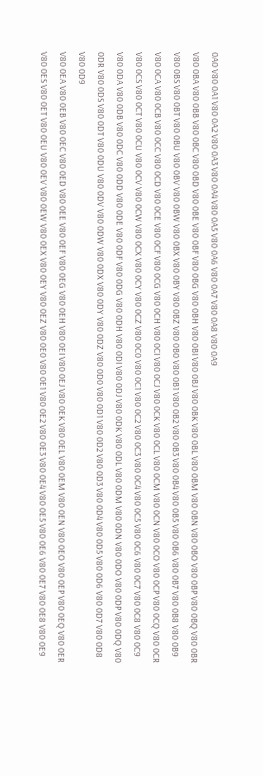0A0 V80 0A1 V80 0A2 V80 0A3 V80 0A4 V80 0A5 V80 0A6 V80 0A7 V80 0A8 V80 0A9
V80 0BA V80 0BB V80 0BC V80 0BD V80 0BE V80 0BF V80 0BG V80 0BH V80 0BI V80 0BJ V80 0BK V80 0BL V80 0BM V80 0BN V80 0BO V80 0BP V80 0BQ V80 0BR V80 0BS V80 0BT V80 0BU V80 0BV V80 0BW V80 0BX V80 0BY V80 0BZ V80 0B0 V80 0B1 V80 0B2 V80 0B3 V80 0B4 V80 0B5 V80 0B6 V80 0B7 V80 0B8 V80 0B9
V80 0CA V80 0CB V80 0CC V80 0CD V80 0CE V80 0CF V80 0CG V80 0CH V80 0CI V80 0CJ V80 0CK V80 0CL V80 0CM V80 0CN V80 0CO V80 0CP V80 0CQ V80 0CR V80 0CS V80 0CT V80 0CU V80 0CV V80 0CW V80 0CX V80 0CY V80 0CZ V80 0C0 V80 0C1 V80 0C2 V80 0C3 V80 0C4 V80 0C5 V80 0C6 V80 0C7 V80 0C8 V80 0C9
V80 0DA V80 0DB V80 0DC V80 0DD V80 0DE V80 0DF V80 0DG V80 0DH V80 0DI V80 0DJ V80 0DK V80 0DL V80 0DM V80 0DN V80 0DO V80 0DP V80 0DQ V80 0DR V80 0DS V80 0DT V80 0DU V80 0DV V80 0DW V80 0DX V80 0DY V80 0DZ V80 0D0 V80 0D1 V80 0D2 V80 0D3 V80 0D4 V80 0D5 V80 0D6 V80 0D7 V80 0D8 V80 0D9
V80 0EA V80 0EB V80 0EC V80 0ED V80 0EE V80 0EF V80 0EG V80 0EH V80 0EI V80 0EJ V80 0EK V80 0EL V80 0EM V80 0EN V80 0EO V80 0EP V80 0EQ V80 0ER V80 0ES V80 0ET V80 0EU V80 0EV V80 0EW V80 0EX V80 0EY V80 0EZ V80 0E0 V80 0E1 V80 0E2 V80 0E3 V80 0E4 V80 0E5 V80 0E6 V80 0E7 V80 0E8 V80 0E9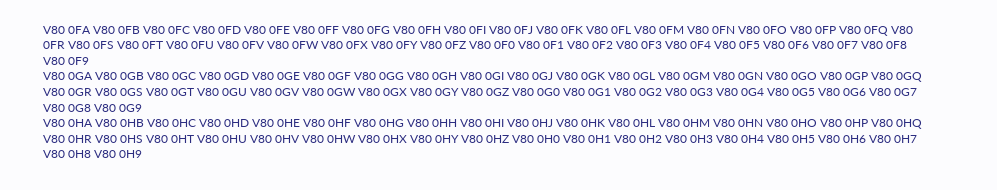V80 0FA V80 0FB V80 0FC V80 0FD V80 0FE V80 0FF V80 0FG V80 0FH V80 0FI V80 0FJ V80 0FK V80 0FL V80 0FM V80 0FN V80 0FO V80 0FP V80 0FQ V80 0FR V80 0FS V80 0FT V80 0FU V80 0FV V80 0FW V80 0FX V80 0FY V80 0FZ V80 0F0 V80 0F1 V80 0F2 V80 0F3 V80 0F4 V80 0F5 V80 0F6 V80 0F7 V80 0F8 V80 0F9
V80 0GA V80 0GB V80 0GC V80 0GD V80 0GE V80 0GF V80 0GG V80 0GH V80 0GI V80 0GJ V80 0GK V80 0GL V80 0GM V80 0GN V80 0GO V80 0GP V80 0GQ V80 0GR V80 0GS V80 0GT V80 0GU V80 0GV V80 0GW V80 0GX V80 0GY V80 0GZ V80 0G0 V80 0G1 V80 0G2 V80 0G3 V80 0G4 V80 0G5 V80 0G6 V80 0G7 V80 0G8 V80 0G9
V80 0HA V80 0HB V80 0HC V80 0HD V80 0HE V80 0HF V80 0HG V80 0HH V80 0HI V80 0HJ V80 0HK V80 0HL V80 0HM V80 0HN V80 0HO V80 0HP V80 0HQ V80 0HR V80 0HS V80 0HT V80 0HU V80 0HV V80 0HW V80 0HX V80 0HY V80 0HZ V80 0H0 V80 0H1 V80 0H2 V80 0H3 V80 0H4 V80 0H5 V80 0H6 V80 0H7 V80 0H8 V80 0H9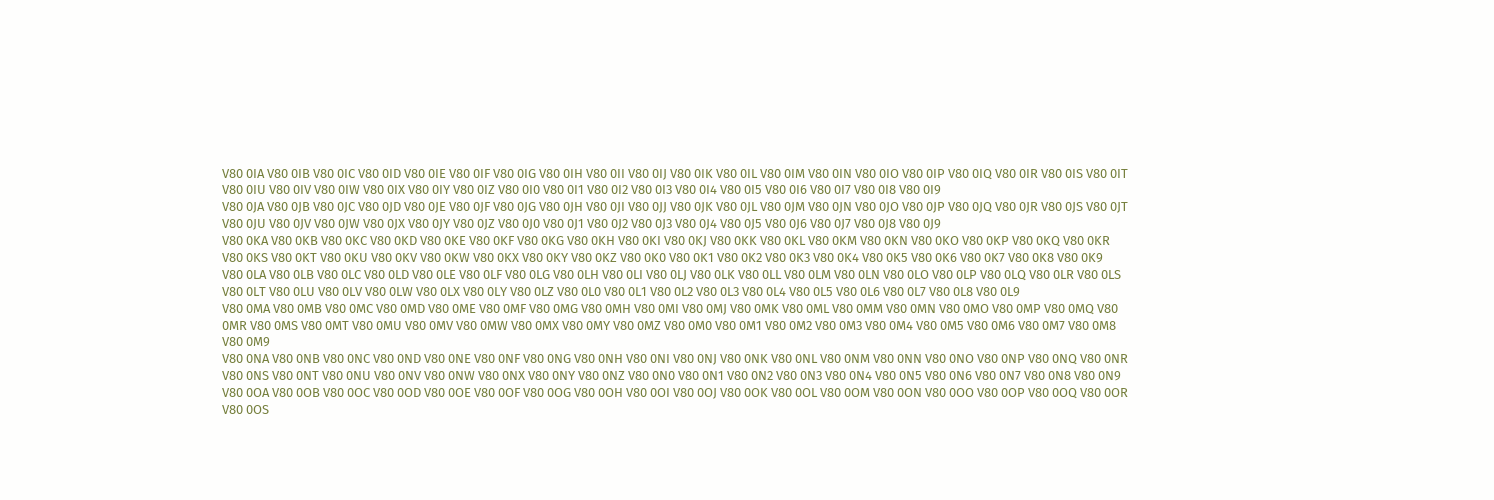V80 0IA V80 0IB V80 0IC V80 0ID V80 0IE V80 0IF V80 0IG V80 0IH V80 0II V80 0IJ V80 0IK V80 0IL V80 0IM V80 0IN V80 0IO V80 0IP V80 0IQ V80 0IR V80 0IS V80 0IT V80 0IU V80 0IV V80 0IW V80 0IX V80 0IY V80 0IZ V80 0I0 V80 0I1 V80 0I2 V80 0I3 V80 0I4 V80 0I5 V80 0I6 V80 0I7 V80 0I8 V80 0I9
V80 0JA V80 0JB V80 0JC V80 0JD V80 0JE V80 0JF V80 0JG V80 0JH V80 0JI V80 0JJ V80 0JK V80 0JL V80 0JM V80 0JN V80 0JO V80 0JP V80 0JQ V80 0JR V80 0JS V80 0JT V80 0JU V80 0JV V80 0JW V80 0JX V80 0JY V80 0JZ V80 0J0 V80 0J1 V80 0J2 V80 0J3 V80 0J4 V80 0J5 V80 0J6 V80 0J7 V80 0J8 V80 0J9
V80 0KA V80 0KB V80 0KC V80 0KD V80 0KE V80 0KF V80 0KG V80 0KH V80 0KI V80 0KJ V80 0KK V80 0KL V80 0KM V80 0KN V80 0KO V80 0KP V80 0KQ V80 0KR V80 0KS V80 0KT V80 0KU V80 0KV V80 0KW V80 0KX V80 0KY V80 0KZ V80 0K0 V80 0K1 V80 0K2 V80 0K3 V80 0K4 V80 0K5 V80 0K6 V80 0K7 V80 0K8 V80 0K9
V80 0LA V80 0LB V80 0LC V80 0LD V80 0LE V80 0LF V80 0LG V80 0LH V80 0LI V80 0LJ V80 0LK V80 0LL V80 0LM V80 0LN V80 0LO V80 0LP V80 0LQ V80 0LR V80 0LS V80 0LT V80 0LU V80 0LV V80 0LW V80 0LX V80 0LY V80 0LZ V80 0L0 V80 0L1 V80 0L2 V80 0L3 V80 0L4 V80 0L5 V80 0L6 V80 0L7 V80 0L8 V80 0L9
V80 0MA V80 0MB V80 0MC V80 0MD V80 0ME V80 0MF V80 0MG V80 0MH V80 0MI V80 0MJ V80 0MK V80 0ML V80 0MM V80 0MN V80 0MO V80 0MP V80 0MQ V80 0MR V80 0MS V80 0MT V80 0MU V80 0MV V80 0MW V80 0MX V80 0MY V80 0MZ V80 0M0 V80 0M1 V80 0M2 V80 0M3 V80 0M4 V80 0M5 V80 0M6 V80 0M7 V80 0M8 V80 0M9
V80 0NA V80 0NB V80 0NC V80 0ND V80 0NE V80 0NF V80 0NG V80 0NH V80 0NI V80 0NJ V80 0NK V80 0NL V80 0NM V80 0NN V80 0NO V80 0NP V80 0NQ V80 0NR V80 0NS V80 0NT V80 0NU V80 0NV V80 0NW V80 0NX V80 0NY V80 0NZ V80 0N0 V80 0N1 V80 0N2 V80 0N3 V80 0N4 V80 0N5 V80 0N6 V80 0N7 V80 0N8 V80 0N9
V80 0OA V80 0OB V80 0OC V80 0OD V80 0OE V80 0OF V80 0OG V80 0OH V80 0OI V80 0OJ V80 0OK V80 0OL V80 0OM V80 0ON V80 0OO V80 0OP V80 0OQ V80 0OR V80 0OS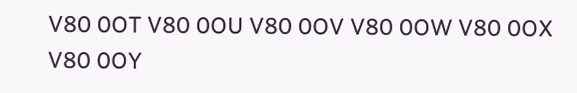V80 0OT V80 0OU V80 0OV V80 0OW V80 0OX V80 0OY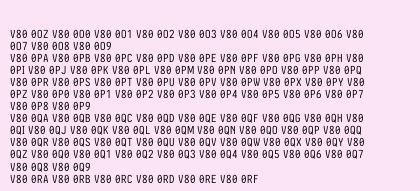V80 0OZ V80 0O0 V80 0O1 V80 0O2 V80 0O3 V80 0O4 V80 0O5 V80 0O6 V80 0O7 V80 0O8 V80 0O9
V80 0PA V80 0PB V80 0PC V80 0PD V80 0PE V80 0PF V80 0PG V80 0PH V80 0PI V80 0PJ V80 0PK V80 0PL V80 0PM V80 0PN V80 0PO V80 0PP V80 0PQ V80 0PR V80 0PS V80 0PT V80 0PU V80 0PV V80 0PW V80 0PX V80 0PY V80 0PZ V80 0P0 V80 0P1 V80 0P2 V80 0P3 V80 0P4 V80 0P5 V80 0P6 V80 0P7 V80 0P8 V80 0P9
V80 0QA V80 0QB V80 0QC V80 0QD V80 0QE V80 0QF V80 0QG V80 0QH V80 0QI V80 0QJ V80 0QK V80 0QL V80 0QM V80 0QN V80 0QO V80 0QP V80 0QQ V80 0QR V80 0QS V80 0QT V80 0QU V80 0QV V80 0QW V80 0QX V80 0QY V80 0QZ V80 0Q0 V80 0Q1 V80 0Q2 V80 0Q3 V80 0Q4 V80 0Q5 V80 0Q6 V80 0Q7 V80 0Q8 V80 0Q9
V80 0RA V80 0RB V80 0RC V80 0RD V80 0RE V80 0RF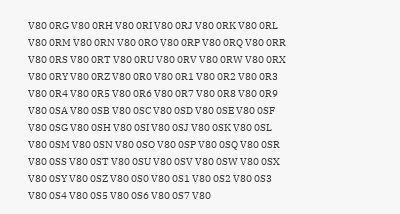V80 0RG V80 0RH V80 0RI V80 0RJ V80 0RK V80 0RL V80 0RM V80 0RN V80 0RO V80 0RP V80 0RQ V80 0RR V80 0RS V80 0RT V80 0RU V80 0RV V80 0RW V80 0RX V80 0RY V80 0RZ V80 0R0 V80 0R1 V80 0R2 V80 0R3 V80 0R4 V80 0R5 V80 0R6 V80 0R7 V80 0R8 V80 0R9
V80 0SA V80 0SB V80 0SC V80 0SD V80 0SE V80 0SF V80 0SG V80 0SH V80 0SI V80 0SJ V80 0SK V80 0SL V80 0SM V80 0SN V80 0SO V80 0SP V80 0SQ V80 0SR V80 0SS V80 0ST V80 0SU V80 0SV V80 0SW V80 0SX V80 0SY V80 0SZ V80 0S0 V80 0S1 V80 0S2 V80 0S3 V80 0S4 V80 0S5 V80 0S6 V80 0S7 V80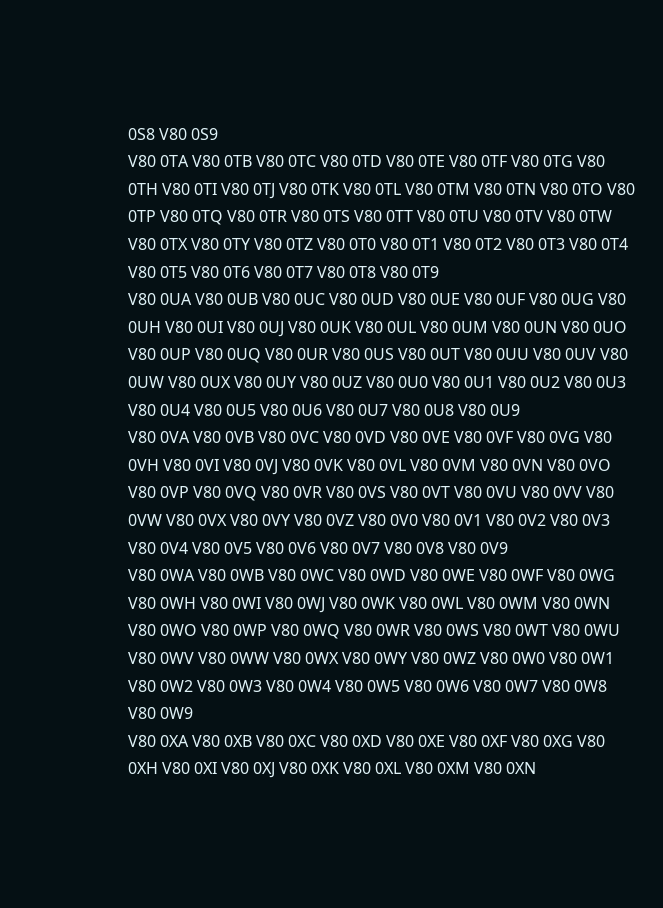0S8 V80 0S9
V80 0TA V80 0TB V80 0TC V80 0TD V80 0TE V80 0TF V80 0TG V80 0TH V80 0TI V80 0TJ V80 0TK V80 0TL V80 0TM V80 0TN V80 0TO V80 0TP V80 0TQ V80 0TR V80 0TS V80 0TT V80 0TU V80 0TV V80 0TW V80 0TX V80 0TY V80 0TZ V80 0T0 V80 0T1 V80 0T2 V80 0T3 V80 0T4 V80 0T5 V80 0T6 V80 0T7 V80 0T8 V80 0T9
V80 0UA V80 0UB V80 0UC V80 0UD V80 0UE V80 0UF V80 0UG V80 0UH V80 0UI V80 0UJ V80 0UK V80 0UL V80 0UM V80 0UN V80 0UO V80 0UP V80 0UQ V80 0UR V80 0US V80 0UT V80 0UU V80 0UV V80 0UW V80 0UX V80 0UY V80 0UZ V80 0U0 V80 0U1 V80 0U2 V80 0U3 V80 0U4 V80 0U5 V80 0U6 V80 0U7 V80 0U8 V80 0U9
V80 0VA V80 0VB V80 0VC V80 0VD V80 0VE V80 0VF V80 0VG V80 0VH V80 0VI V80 0VJ V80 0VK V80 0VL V80 0VM V80 0VN V80 0VO V80 0VP V80 0VQ V80 0VR V80 0VS V80 0VT V80 0VU V80 0VV V80 0VW V80 0VX V80 0VY V80 0VZ V80 0V0 V80 0V1 V80 0V2 V80 0V3 V80 0V4 V80 0V5 V80 0V6 V80 0V7 V80 0V8 V80 0V9
V80 0WA V80 0WB V80 0WC V80 0WD V80 0WE V80 0WF V80 0WG V80 0WH V80 0WI V80 0WJ V80 0WK V80 0WL V80 0WM V80 0WN V80 0WO V80 0WP V80 0WQ V80 0WR V80 0WS V80 0WT V80 0WU V80 0WV V80 0WW V80 0WX V80 0WY V80 0WZ V80 0W0 V80 0W1 V80 0W2 V80 0W3 V80 0W4 V80 0W5 V80 0W6 V80 0W7 V80 0W8 V80 0W9
V80 0XA V80 0XB V80 0XC V80 0XD V80 0XE V80 0XF V80 0XG V80 0XH V80 0XI V80 0XJ V80 0XK V80 0XL V80 0XM V80 0XN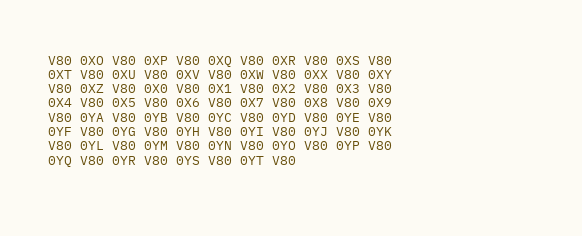V80 0XO V80 0XP V80 0XQ V80 0XR V80 0XS V80 0XT V80 0XU V80 0XV V80 0XW V80 0XX V80 0XY V80 0XZ V80 0X0 V80 0X1 V80 0X2 V80 0X3 V80 0X4 V80 0X5 V80 0X6 V80 0X7 V80 0X8 V80 0X9
V80 0YA V80 0YB V80 0YC V80 0YD V80 0YE V80 0YF V80 0YG V80 0YH V80 0YI V80 0YJ V80 0YK V80 0YL V80 0YM V80 0YN V80 0YO V80 0YP V80 0YQ V80 0YR V80 0YS V80 0YT V80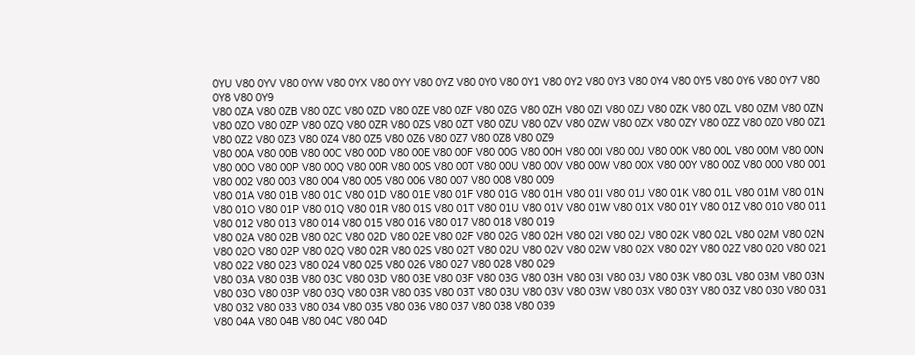0YU V80 0YV V80 0YW V80 0YX V80 0YY V80 0YZ V80 0Y0 V80 0Y1 V80 0Y2 V80 0Y3 V80 0Y4 V80 0Y5 V80 0Y6 V80 0Y7 V80 0Y8 V80 0Y9
V80 0ZA V80 0ZB V80 0ZC V80 0ZD V80 0ZE V80 0ZF V80 0ZG V80 0ZH V80 0ZI V80 0ZJ V80 0ZK V80 0ZL V80 0ZM V80 0ZN V80 0ZO V80 0ZP V80 0ZQ V80 0ZR V80 0ZS V80 0ZT V80 0ZU V80 0ZV V80 0ZW V80 0ZX V80 0ZY V80 0ZZ V80 0Z0 V80 0Z1 V80 0Z2 V80 0Z3 V80 0Z4 V80 0Z5 V80 0Z6 V80 0Z7 V80 0Z8 V80 0Z9
V80 00A V80 00B V80 00C V80 00D V80 00E V80 00F V80 00G V80 00H V80 00I V80 00J V80 00K V80 00L V80 00M V80 00N V80 00O V80 00P V80 00Q V80 00R V80 00S V80 00T V80 00U V80 00V V80 00W V80 00X V80 00Y V80 00Z V80 000 V80 001 V80 002 V80 003 V80 004 V80 005 V80 006 V80 007 V80 008 V80 009
V80 01A V80 01B V80 01C V80 01D V80 01E V80 01F V80 01G V80 01H V80 01I V80 01J V80 01K V80 01L V80 01M V80 01N V80 01O V80 01P V80 01Q V80 01R V80 01S V80 01T V80 01U V80 01V V80 01W V80 01X V80 01Y V80 01Z V80 010 V80 011 V80 012 V80 013 V80 014 V80 015 V80 016 V80 017 V80 018 V80 019
V80 02A V80 02B V80 02C V80 02D V80 02E V80 02F V80 02G V80 02H V80 02I V80 02J V80 02K V80 02L V80 02M V80 02N V80 02O V80 02P V80 02Q V80 02R V80 02S V80 02T V80 02U V80 02V V80 02W V80 02X V80 02Y V80 02Z V80 020 V80 021 V80 022 V80 023 V80 024 V80 025 V80 026 V80 027 V80 028 V80 029
V80 03A V80 03B V80 03C V80 03D V80 03E V80 03F V80 03G V80 03H V80 03I V80 03J V80 03K V80 03L V80 03M V80 03N V80 03O V80 03P V80 03Q V80 03R V80 03S V80 03T V80 03U V80 03V V80 03W V80 03X V80 03Y V80 03Z V80 030 V80 031 V80 032 V80 033 V80 034 V80 035 V80 036 V80 037 V80 038 V80 039
V80 04A V80 04B V80 04C V80 04D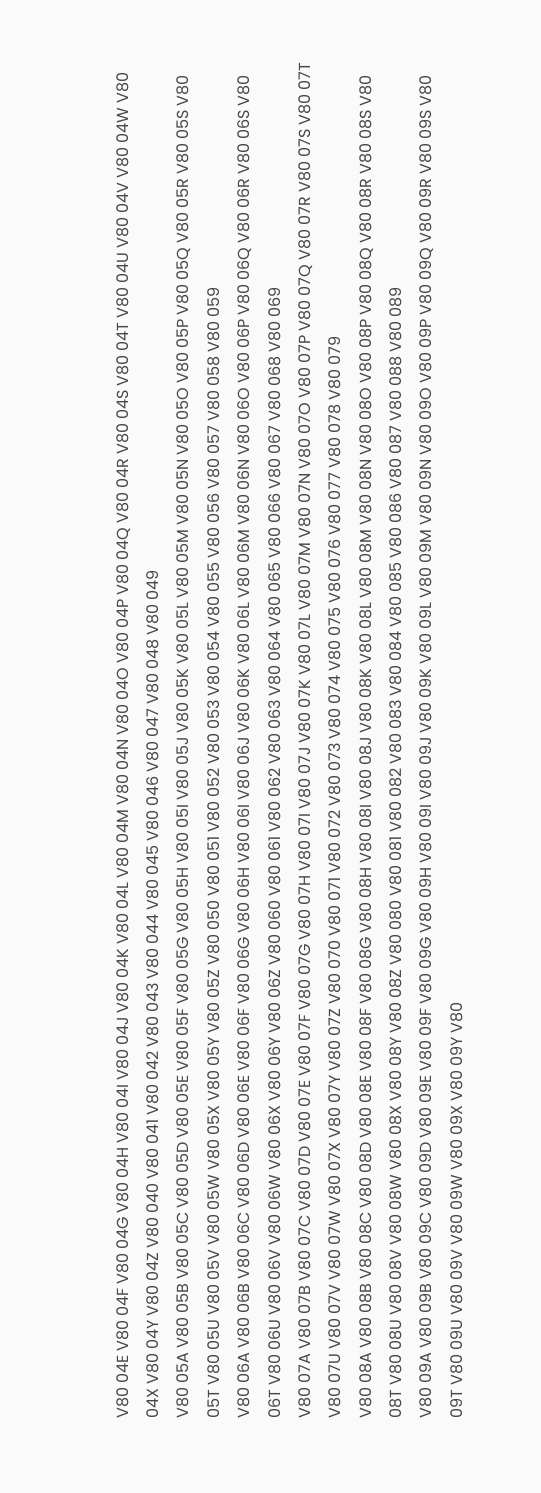V80 04E V80 04F V80 04G V80 04H V80 04I V80 04J V80 04K V80 04L V80 04M V80 04N V80 04O V80 04P V80 04Q V80 04R V80 04S V80 04T V80 04U V80 04V V80 04W V80 04X V80 04Y V80 04Z V80 040 V80 041 V80 042 V80 043 V80 044 V80 045 V80 046 V80 047 V80 048 V80 049
V80 05A V80 05B V80 05C V80 05D V80 05E V80 05F V80 05G V80 05H V80 05I V80 05J V80 05K V80 05L V80 05M V80 05N V80 05O V80 05P V80 05Q V80 05R V80 05S V80 05T V80 05U V80 05V V80 05W V80 05X V80 05Y V80 05Z V80 050 V80 051 V80 052 V80 053 V80 054 V80 055 V80 056 V80 057 V80 058 V80 059
V80 06A V80 06B V80 06C V80 06D V80 06E V80 06F V80 06G V80 06H V80 06I V80 06J V80 06K V80 06L V80 06M V80 06N V80 06O V80 06P V80 06Q V80 06R V80 06S V80 06T V80 06U V80 06V V80 06W V80 06X V80 06Y V80 06Z V80 060 V80 061 V80 062 V80 063 V80 064 V80 065 V80 066 V80 067 V80 068 V80 069
V80 07A V80 07B V80 07C V80 07D V80 07E V80 07F V80 07G V80 07H V80 07I V80 07J V80 07K V80 07L V80 07M V80 07N V80 07O V80 07P V80 07Q V80 07R V80 07S V80 07T V80 07U V80 07V V80 07W V80 07X V80 07Y V80 07Z V80 070 V80 071 V80 072 V80 073 V80 074 V80 075 V80 076 V80 077 V80 078 V80 079
V80 08A V80 08B V80 08C V80 08D V80 08E V80 08F V80 08G V80 08H V80 08I V80 08J V80 08K V80 08L V80 08M V80 08N V80 08O V80 08P V80 08Q V80 08R V80 08S V80 08T V80 08U V80 08V V80 08W V80 08X V80 08Y V80 08Z V80 080 V80 081 V80 082 V80 083 V80 084 V80 085 V80 086 V80 087 V80 088 V80 089
V80 09A V80 09B V80 09C V80 09D V80 09E V80 09F V80 09G V80 09H V80 09I V80 09J V80 09K V80 09L V80 09M V80 09N V80 09O V80 09P V80 09Q V80 09R V80 09S V80 09T V80 09U V80 09V V80 09W V80 09X V80 09Y V80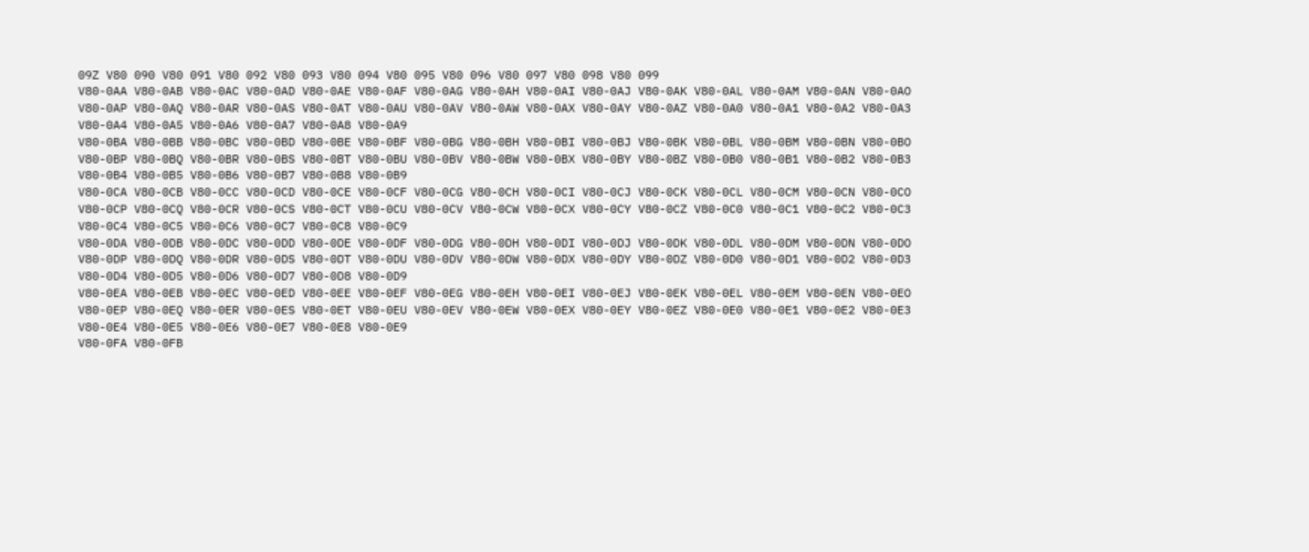09Z V80 090 V80 091 V80 092 V80 093 V80 094 V80 095 V80 096 V80 097 V80 098 V80 099
V80-0AA V80-0AB V80-0AC V80-0AD V80-0AE V80-0AF V80-0AG V80-0AH V80-0AI V80-0AJ V80-0AK V80-0AL V80-0AM V80-0AN V80-0AO V80-0AP V80-0AQ V80-0AR V80-0AS V80-0AT V80-0AU V80-0AV V80-0AW V80-0AX V80-0AY V80-0AZ V80-0A0 V80-0A1 V80-0A2 V80-0A3 V80-0A4 V80-0A5 V80-0A6 V80-0A7 V80-0A8 V80-0A9
V80-0BA V80-0BB V80-0BC V80-0BD V80-0BE V80-0BF V80-0BG V80-0BH V80-0BI V80-0BJ V80-0BK V80-0BL V80-0BM V80-0BN V80-0BO V80-0BP V80-0BQ V80-0BR V80-0BS V80-0BT V80-0BU V80-0BV V80-0BW V80-0BX V80-0BY V80-0BZ V80-0B0 V80-0B1 V80-0B2 V80-0B3 V80-0B4 V80-0B5 V80-0B6 V80-0B7 V80-0B8 V80-0B9
V80-0CA V80-0CB V80-0CC V80-0CD V80-0CE V80-0CF V80-0CG V80-0CH V80-0CI V80-0CJ V80-0CK V80-0CL V80-0CM V80-0CN V80-0CO V80-0CP V80-0CQ V80-0CR V80-0CS V80-0CT V80-0CU V80-0CV V80-0CW V80-0CX V80-0CY V80-0CZ V80-0C0 V80-0C1 V80-0C2 V80-0C3 V80-0C4 V80-0C5 V80-0C6 V80-0C7 V80-0C8 V80-0C9
V80-0DA V80-0DB V80-0DC V80-0DD V80-0DE V80-0DF V80-0DG V80-0DH V80-0DI V80-0DJ V80-0DK V80-0DL V80-0DM V80-0DN V80-0DO V80-0DP V80-0DQ V80-0DR V80-0DS V80-0DT V80-0DU V80-0DV V80-0DW V80-0DX V80-0DY V80-0DZ V80-0D0 V80-0D1 V80-0D2 V80-0D3 V80-0D4 V80-0D5 V80-0D6 V80-0D7 V80-0D8 V80-0D9
V80-0EA V80-0EB V80-0EC V80-0ED V80-0EE V80-0EF V80-0EG V80-0EH V80-0EI V80-0EJ V80-0EK V80-0EL V80-0EM V80-0EN V80-0EO V80-0EP V80-0EQ V80-0ER V80-0ES V80-0ET V80-0EU V80-0EV V80-0EW V80-0EX V80-0EY V80-0EZ V80-0E0 V80-0E1 V80-0E2 V80-0E3 V80-0E4 V80-0E5 V80-0E6 V80-0E7 V80-0E8 V80-0E9
V80-0FA V80-0FB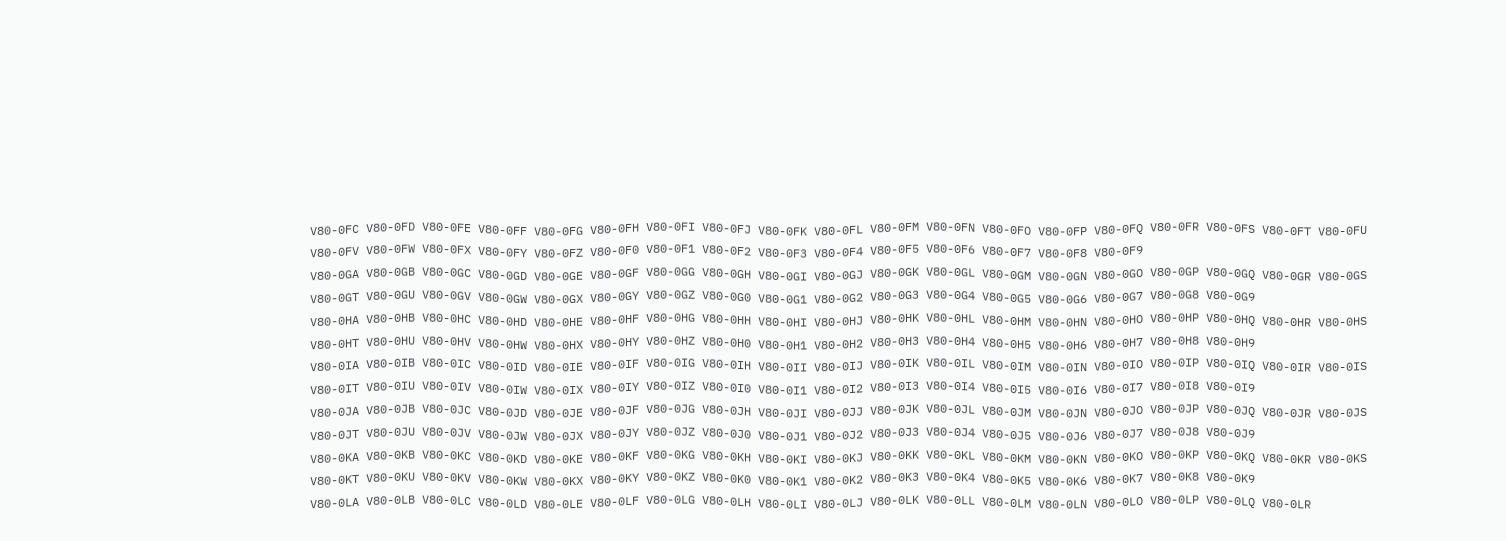V80-0FC V80-0FD V80-0FE V80-0FF V80-0FG V80-0FH V80-0FI V80-0FJ V80-0FK V80-0FL V80-0FM V80-0FN V80-0FO V80-0FP V80-0FQ V80-0FR V80-0FS V80-0FT V80-0FU V80-0FV V80-0FW V80-0FX V80-0FY V80-0FZ V80-0F0 V80-0F1 V80-0F2 V80-0F3 V80-0F4 V80-0F5 V80-0F6 V80-0F7 V80-0F8 V80-0F9
V80-0GA V80-0GB V80-0GC V80-0GD V80-0GE V80-0GF V80-0GG V80-0GH V80-0GI V80-0GJ V80-0GK V80-0GL V80-0GM V80-0GN V80-0GO V80-0GP V80-0GQ V80-0GR V80-0GS V80-0GT V80-0GU V80-0GV V80-0GW V80-0GX V80-0GY V80-0GZ V80-0G0 V80-0G1 V80-0G2 V80-0G3 V80-0G4 V80-0G5 V80-0G6 V80-0G7 V80-0G8 V80-0G9
V80-0HA V80-0HB V80-0HC V80-0HD V80-0HE V80-0HF V80-0HG V80-0HH V80-0HI V80-0HJ V80-0HK V80-0HL V80-0HM V80-0HN V80-0HO V80-0HP V80-0HQ V80-0HR V80-0HS V80-0HT V80-0HU V80-0HV V80-0HW V80-0HX V80-0HY V80-0HZ V80-0H0 V80-0H1 V80-0H2 V80-0H3 V80-0H4 V80-0H5 V80-0H6 V80-0H7 V80-0H8 V80-0H9
V80-0IA V80-0IB V80-0IC V80-0ID V80-0IE V80-0IF V80-0IG V80-0IH V80-0II V80-0IJ V80-0IK V80-0IL V80-0IM V80-0IN V80-0IO V80-0IP V80-0IQ V80-0IR V80-0IS V80-0IT V80-0IU V80-0IV V80-0IW V80-0IX V80-0IY V80-0IZ V80-0I0 V80-0I1 V80-0I2 V80-0I3 V80-0I4 V80-0I5 V80-0I6 V80-0I7 V80-0I8 V80-0I9
V80-0JA V80-0JB V80-0JC V80-0JD V80-0JE V80-0JF V80-0JG V80-0JH V80-0JI V80-0JJ V80-0JK V80-0JL V80-0JM V80-0JN V80-0JO V80-0JP V80-0JQ V80-0JR V80-0JS V80-0JT V80-0JU V80-0JV V80-0JW V80-0JX V80-0JY V80-0JZ V80-0J0 V80-0J1 V80-0J2 V80-0J3 V80-0J4 V80-0J5 V80-0J6 V80-0J7 V80-0J8 V80-0J9
V80-0KA V80-0KB V80-0KC V80-0KD V80-0KE V80-0KF V80-0KG V80-0KH V80-0KI V80-0KJ V80-0KK V80-0KL V80-0KM V80-0KN V80-0KO V80-0KP V80-0KQ V80-0KR V80-0KS V80-0KT V80-0KU V80-0KV V80-0KW V80-0KX V80-0KY V80-0KZ V80-0K0 V80-0K1 V80-0K2 V80-0K3 V80-0K4 V80-0K5 V80-0K6 V80-0K7 V80-0K8 V80-0K9
V80-0LA V80-0LB V80-0LC V80-0LD V80-0LE V80-0LF V80-0LG V80-0LH V80-0LI V80-0LJ V80-0LK V80-0LL V80-0LM V80-0LN V80-0LO V80-0LP V80-0LQ V80-0LR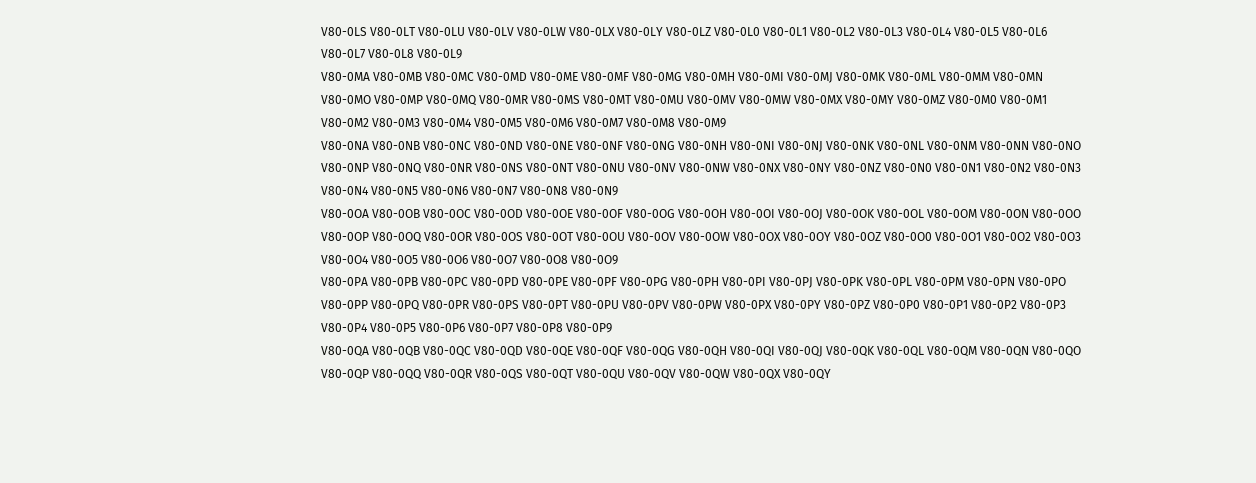V80-0LS V80-0LT V80-0LU V80-0LV V80-0LW V80-0LX V80-0LY V80-0LZ V80-0L0 V80-0L1 V80-0L2 V80-0L3 V80-0L4 V80-0L5 V80-0L6 V80-0L7 V80-0L8 V80-0L9
V80-0MA V80-0MB V80-0MC V80-0MD V80-0ME V80-0MF V80-0MG V80-0MH V80-0MI V80-0MJ V80-0MK V80-0ML V80-0MM V80-0MN V80-0MO V80-0MP V80-0MQ V80-0MR V80-0MS V80-0MT V80-0MU V80-0MV V80-0MW V80-0MX V80-0MY V80-0MZ V80-0M0 V80-0M1 V80-0M2 V80-0M3 V80-0M4 V80-0M5 V80-0M6 V80-0M7 V80-0M8 V80-0M9
V80-0NA V80-0NB V80-0NC V80-0ND V80-0NE V80-0NF V80-0NG V80-0NH V80-0NI V80-0NJ V80-0NK V80-0NL V80-0NM V80-0NN V80-0NO V80-0NP V80-0NQ V80-0NR V80-0NS V80-0NT V80-0NU V80-0NV V80-0NW V80-0NX V80-0NY V80-0NZ V80-0N0 V80-0N1 V80-0N2 V80-0N3 V80-0N4 V80-0N5 V80-0N6 V80-0N7 V80-0N8 V80-0N9
V80-0OA V80-0OB V80-0OC V80-0OD V80-0OE V80-0OF V80-0OG V80-0OH V80-0OI V80-0OJ V80-0OK V80-0OL V80-0OM V80-0ON V80-0OO V80-0OP V80-0OQ V80-0OR V80-0OS V80-0OT V80-0OU V80-0OV V80-0OW V80-0OX V80-0OY V80-0OZ V80-0O0 V80-0O1 V80-0O2 V80-0O3 V80-0O4 V80-0O5 V80-0O6 V80-0O7 V80-0O8 V80-0O9
V80-0PA V80-0PB V80-0PC V80-0PD V80-0PE V80-0PF V80-0PG V80-0PH V80-0PI V80-0PJ V80-0PK V80-0PL V80-0PM V80-0PN V80-0PO V80-0PP V80-0PQ V80-0PR V80-0PS V80-0PT V80-0PU V80-0PV V80-0PW V80-0PX V80-0PY V80-0PZ V80-0P0 V80-0P1 V80-0P2 V80-0P3 V80-0P4 V80-0P5 V80-0P6 V80-0P7 V80-0P8 V80-0P9
V80-0QA V80-0QB V80-0QC V80-0QD V80-0QE V80-0QF V80-0QG V80-0QH V80-0QI V80-0QJ V80-0QK V80-0QL V80-0QM V80-0QN V80-0QO V80-0QP V80-0QQ V80-0QR V80-0QS V80-0QT V80-0QU V80-0QV V80-0QW V80-0QX V80-0QY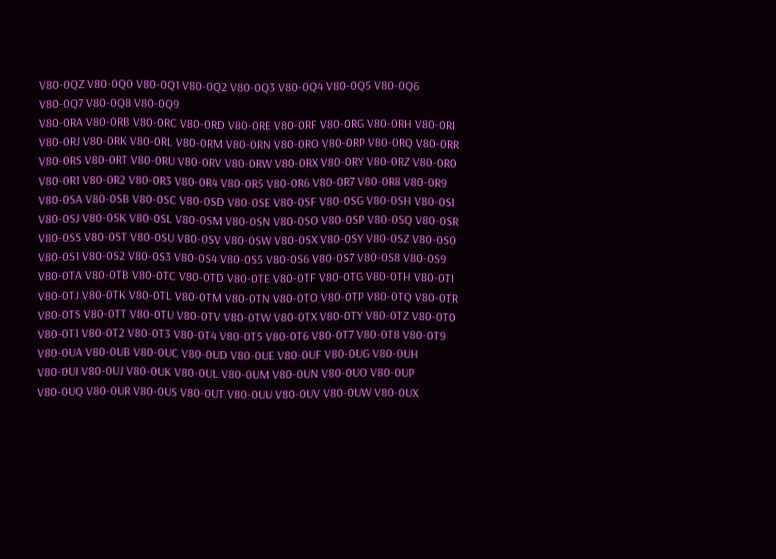V80-0QZ V80-0Q0 V80-0Q1 V80-0Q2 V80-0Q3 V80-0Q4 V80-0Q5 V80-0Q6 V80-0Q7 V80-0Q8 V80-0Q9
V80-0RA V80-0RB V80-0RC V80-0RD V80-0RE V80-0RF V80-0RG V80-0RH V80-0RI V80-0RJ V80-0RK V80-0RL V80-0RM V80-0RN V80-0RO V80-0RP V80-0RQ V80-0RR V80-0RS V80-0RT V80-0RU V80-0RV V80-0RW V80-0RX V80-0RY V80-0RZ V80-0R0 V80-0R1 V80-0R2 V80-0R3 V80-0R4 V80-0R5 V80-0R6 V80-0R7 V80-0R8 V80-0R9
V80-0SA V80-0SB V80-0SC V80-0SD V80-0SE V80-0SF V80-0SG V80-0SH V80-0SI V80-0SJ V80-0SK V80-0SL V80-0SM V80-0SN V80-0SO V80-0SP V80-0SQ V80-0SR V80-0SS V80-0ST V80-0SU V80-0SV V80-0SW V80-0SX V80-0SY V80-0SZ V80-0S0 V80-0S1 V80-0S2 V80-0S3 V80-0S4 V80-0S5 V80-0S6 V80-0S7 V80-0S8 V80-0S9
V80-0TA V80-0TB V80-0TC V80-0TD V80-0TE V80-0TF V80-0TG V80-0TH V80-0TI V80-0TJ V80-0TK V80-0TL V80-0TM V80-0TN V80-0TO V80-0TP V80-0TQ V80-0TR V80-0TS V80-0TT V80-0TU V80-0TV V80-0TW V80-0TX V80-0TY V80-0TZ V80-0T0 V80-0T1 V80-0T2 V80-0T3 V80-0T4 V80-0T5 V80-0T6 V80-0T7 V80-0T8 V80-0T9
V80-0UA V80-0UB V80-0UC V80-0UD V80-0UE V80-0UF V80-0UG V80-0UH V80-0UI V80-0UJ V80-0UK V80-0UL V80-0UM V80-0UN V80-0UO V80-0UP V80-0UQ V80-0UR V80-0US V80-0UT V80-0UU V80-0UV V80-0UW V80-0UX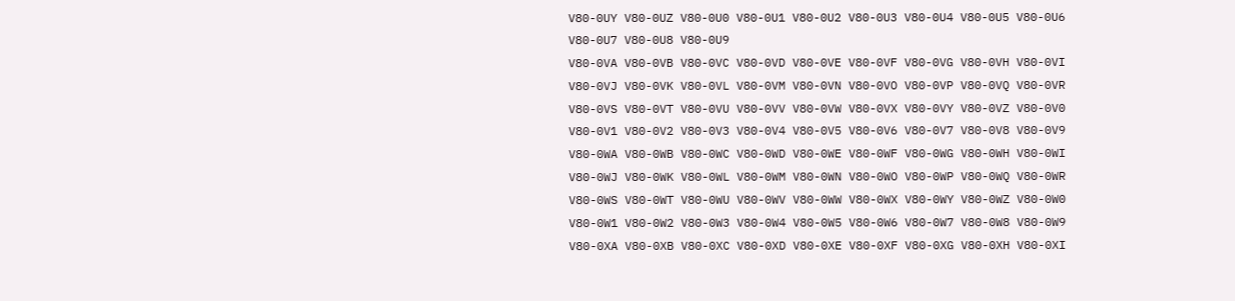V80-0UY V80-0UZ V80-0U0 V80-0U1 V80-0U2 V80-0U3 V80-0U4 V80-0U5 V80-0U6 V80-0U7 V80-0U8 V80-0U9
V80-0VA V80-0VB V80-0VC V80-0VD V80-0VE V80-0VF V80-0VG V80-0VH V80-0VI V80-0VJ V80-0VK V80-0VL V80-0VM V80-0VN V80-0VO V80-0VP V80-0VQ V80-0VR V80-0VS V80-0VT V80-0VU V80-0VV V80-0VW V80-0VX V80-0VY V80-0VZ V80-0V0 V80-0V1 V80-0V2 V80-0V3 V80-0V4 V80-0V5 V80-0V6 V80-0V7 V80-0V8 V80-0V9
V80-0WA V80-0WB V80-0WC V80-0WD V80-0WE V80-0WF V80-0WG V80-0WH V80-0WI V80-0WJ V80-0WK V80-0WL V80-0WM V80-0WN V80-0WO V80-0WP V80-0WQ V80-0WR V80-0WS V80-0WT V80-0WU V80-0WV V80-0WW V80-0WX V80-0WY V80-0WZ V80-0W0 V80-0W1 V80-0W2 V80-0W3 V80-0W4 V80-0W5 V80-0W6 V80-0W7 V80-0W8 V80-0W9
V80-0XA V80-0XB V80-0XC V80-0XD V80-0XE V80-0XF V80-0XG V80-0XH V80-0XI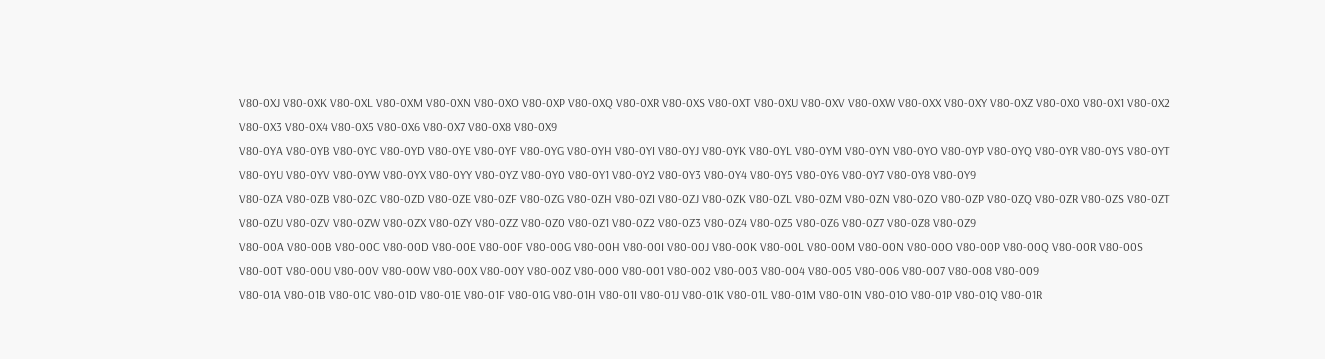V80-0XJ V80-0XK V80-0XL V80-0XM V80-0XN V80-0XO V80-0XP V80-0XQ V80-0XR V80-0XS V80-0XT V80-0XU V80-0XV V80-0XW V80-0XX V80-0XY V80-0XZ V80-0X0 V80-0X1 V80-0X2 V80-0X3 V80-0X4 V80-0X5 V80-0X6 V80-0X7 V80-0X8 V80-0X9
V80-0YA V80-0YB V80-0YC V80-0YD V80-0YE V80-0YF V80-0YG V80-0YH V80-0YI V80-0YJ V80-0YK V80-0YL V80-0YM V80-0YN V80-0YO V80-0YP V80-0YQ V80-0YR V80-0YS V80-0YT V80-0YU V80-0YV V80-0YW V80-0YX V80-0YY V80-0YZ V80-0Y0 V80-0Y1 V80-0Y2 V80-0Y3 V80-0Y4 V80-0Y5 V80-0Y6 V80-0Y7 V80-0Y8 V80-0Y9
V80-0ZA V80-0ZB V80-0ZC V80-0ZD V80-0ZE V80-0ZF V80-0ZG V80-0ZH V80-0ZI V80-0ZJ V80-0ZK V80-0ZL V80-0ZM V80-0ZN V80-0ZO V80-0ZP V80-0ZQ V80-0ZR V80-0ZS V80-0ZT V80-0ZU V80-0ZV V80-0ZW V80-0ZX V80-0ZY V80-0ZZ V80-0Z0 V80-0Z1 V80-0Z2 V80-0Z3 V80-0Z4 V80-0Z5 V80-0Z6 V80-0Z7 V80-0Z8 V80-0Z9
V80-00A V80-00B V80-00C V80-00D V80-00E V80-00F V80-00G V80-00H V80-00I V80-00J V80-00K V80-00L V80-00M V80-00N V80-00O V80-00P V80-00Q V80-00R V80-00S V80-00T V80-00U V80-00V V80-00W V80-00X V80-00Y V80-00Z V80-000 V80-001 V80-002 V80-003 V80-004 V80-005 V80-006 V80-007 V80-008 V80-009
V80-01A V80-01B V80-01C V80-01D V80-01E V80-01F V80-01G V80-01H V80-01I V80-01J V80-01K V80-01L V80-01M V80-01N V80-01O V80-01P V80-01Q V80-01R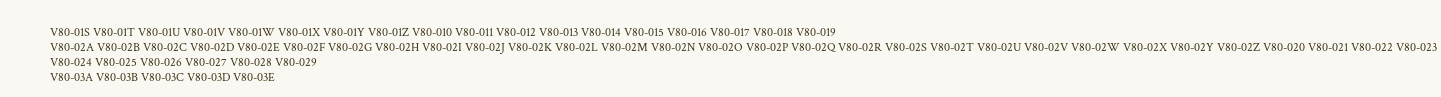V80-01S V80-01T V80-01U V80-01V V80-01W V80-01X V80-01Y V80-01Z V80-010 V80-011 V80-012 V80-013 V80-014 V80-015 V80-016 V80-017 V80-018 V80-019
V80-02A V80-02B V80-02C V80-02D V80-02E V80-02F V80-02G V80-02H V80-02I V80-02J V80-02K V80-02L V80-02M V80-02N V80-02O V80-02P V80-02Q V80-02R V80-02S V80-02T V80-02U V80-02V V80-02W V80-02X V80-02Y V80-02Z V80-020 V80-021 V80-022 V80-023 V80-024 V80-025 V80-026 V80-027 V80-028 V80-029
V80-03A V80-03B V80-03C V80-03D V80-03E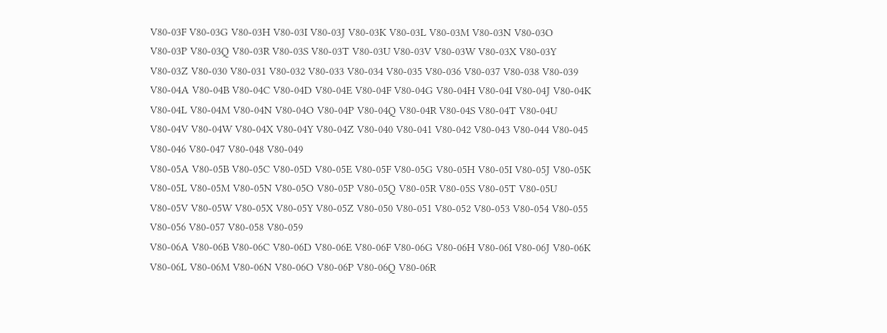V80-03F V80-03G V80-03H V80-03I V80-03J V80-03K V80-03L V80-03M V80-03N V80-03O V80-03P V80-03Q V80-03R V80-03S V80-03T V80-03U V80-03V V80-03W V80-03X V80-03Y V80-03Z V80-030 V80-031 V80-032 V80-033 V80-034 V80-035 V80-036 V80-037 V80-038 V80-039
V80-04A V80-04B V80-04C V80-04D V80-04E V80-04F V80-04G V80-04H V80-04I V80-04J V80-04K V80-04L V80-04M V80-04N V80-04O V80-04P V80-04Q V80-04R V80-04S V80-04T V80-04U V80-04V V80-04W V80-04X V80-04Y V80-04Z V80-040 V80-041 V80-042 V80-043 V80-044 V80-045 V80-046 V80-047 V80-048 V80-049
V80-05A V80-05B V80-05C V80-05D V80-05E V80-05F V80-05G V80-05H V80-05I V80-05J V80-05K V80-05L V80-05M V80-05N V80-05O V80-05P V80-05Q V80-05R V80-05S V80-05T V80-05U V80-05V V80-05W V80-05X V80-05Y V80-05Z V80-050 V80-051 V80-052 V80-053 V80-054 V80-055 V80-056 V80-057 V80-058 V80-059
V80-06A V80-06B V80-06C V80-06D V80-06E V80-06F V80-06G V80-06H V80-06I V80-06J V80-06K V80-06L V80-06M V80-06N V80-06O V80-06P V80-06Q V80-06R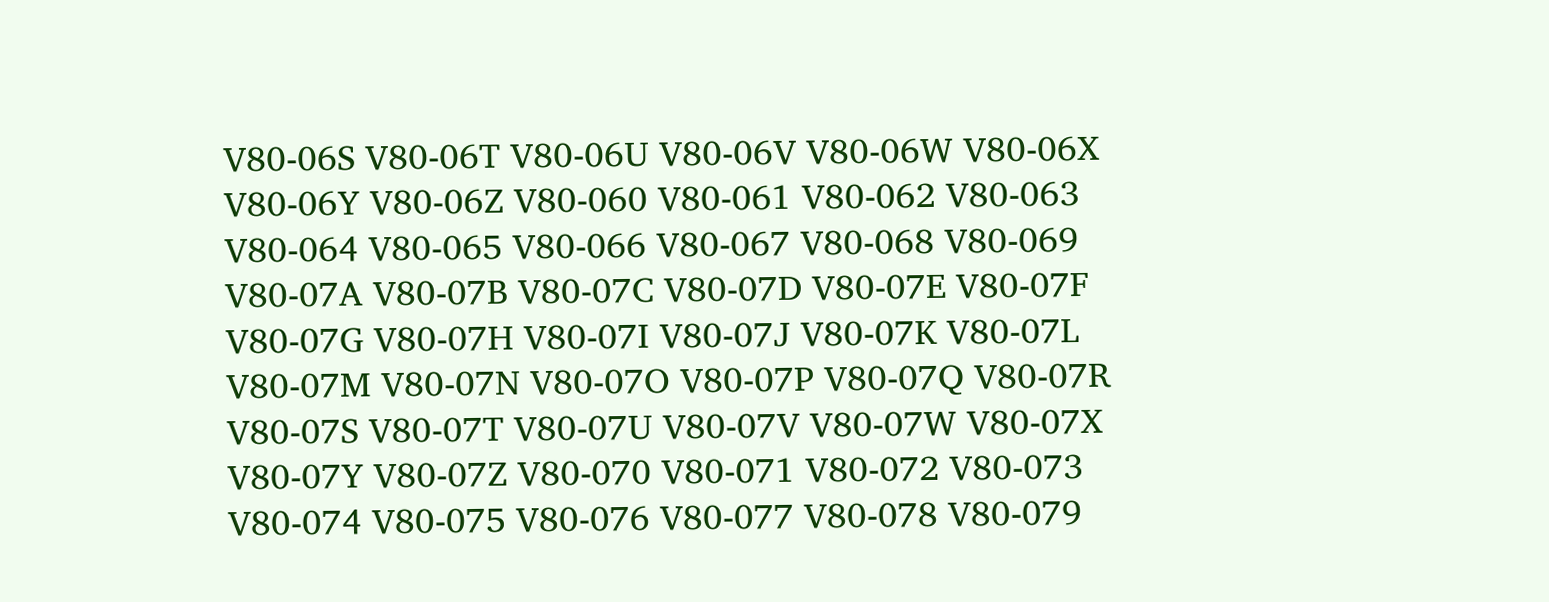V80-06S V80-06T V80-06U V80-06V V80-06W V80-06X V80-06Y V80-06Z V80-060 V80-061 V80-062 V80-063 V80-064 V80-065 V80-066 V80-067 V80-068 V80-069
V80-07A V80-07B V80-07C V80-07D V80-07E V80-07F V80-07G V80-07H V80-07I V80-07J V80-07K V80-07L V80-07M V80-07N V80-07O V80-07P V80-07Q V80-07R V80-07S V80-07T V80-07U V80-07V V80-07W V80-07X V80-07Y V80-07Z V80-070 V80-071 V80-072 V80-073 V80-074 V80-075 V80-076 V80-077 V80-078 V80-079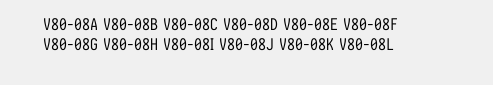V80-08A V80-08B V80-08C V80-08D V80-08E V80-08F V80-08G V80-08H V80-08I V80-08J V80-08K V80-08L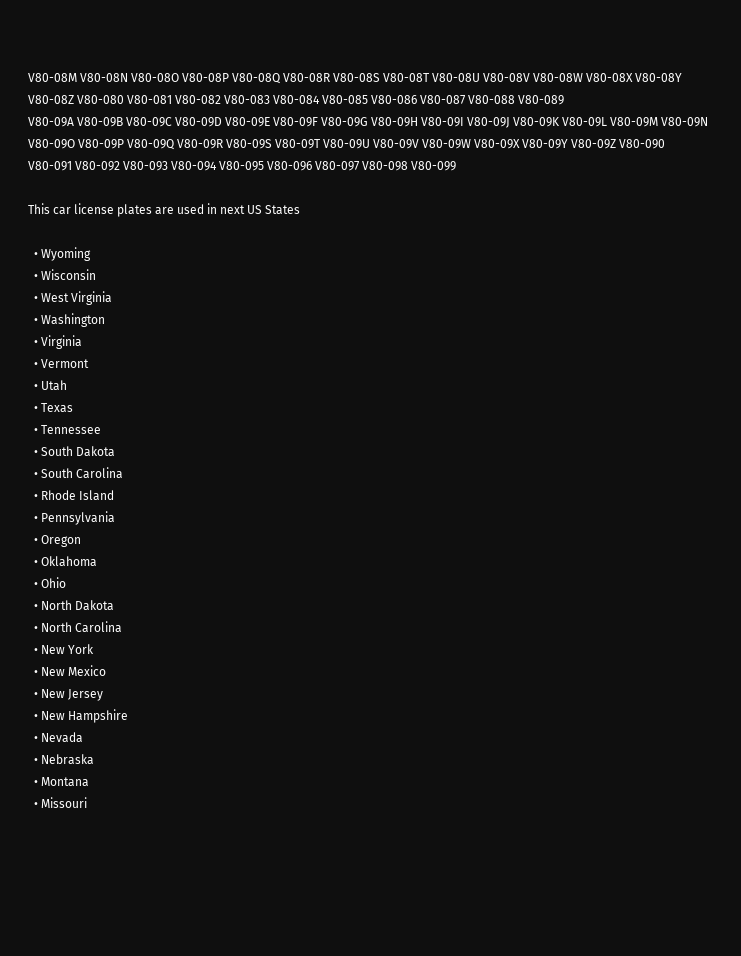V80-08M V80-08N V80-08O V80-08P V80-08Q V80-08R V80-08S V80-08T V80-08U V80-08V V80-08W V80-08X V80-08Y V80-08Z V80-080 V80-081 V80-082 V80-083 V80-084 V80-085 V80-086 V80-087 V80-088 V80-089
V80-09A V80-09B V80-09C V80-09D V80-09E V80-09F V80-09G V80-09H V80-09I V80-09J V80-09K V80-09L V80-09M V80-09N V80-09O V80-09P V80-09Q V80-09R V80-09S V80-09T V80-09U V80-09V V80-09W V80-09X V80-09Y V80-09Z V80-090 V80-091 V80-092 V80-093 V80-094 V80-095 V80-096 V80-097 V80-098 V80-099

This car license plates are used in next US States

  • Wyoming
  • Wisconsin
  • West Virginia
  • Washington
  • Virginia
  • Vermont
  • Utah
  • Texas
  • Tennessee
  • South Dakota
  • South Carolina
  • Rhode Island
  • Pennsylvania
  • Oregon
  • Oklahoma
  • Ohio
  • North Dakota
  • North Carolina
  • New York
  • New Mexico
  • New Jersey
  • New Hampshire
  • Nevada
  • Nebraska
  • Montana
  • Missouri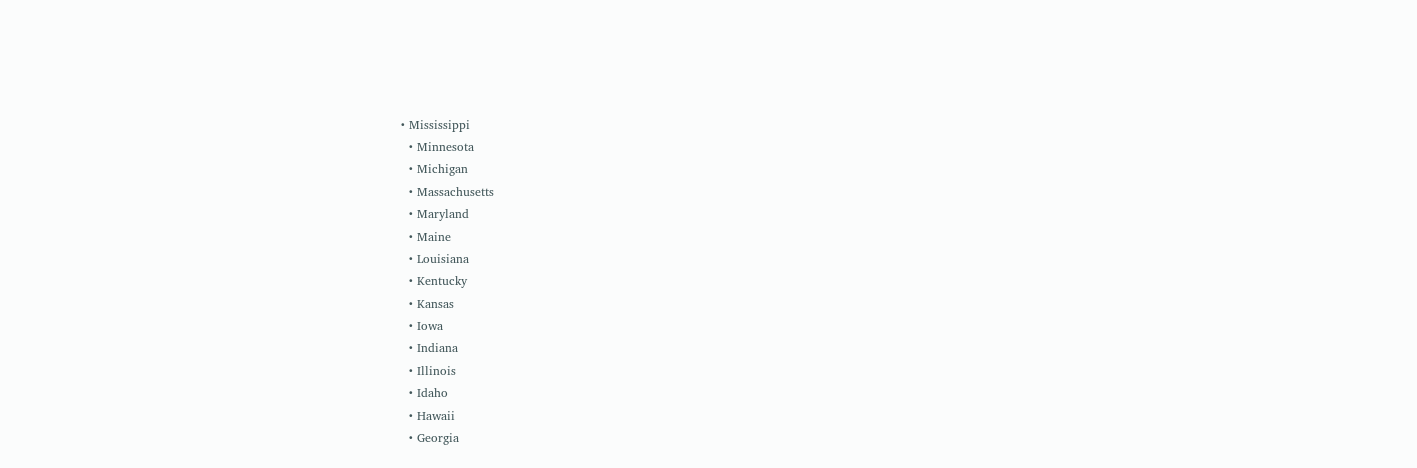• Mississippi
  • Minnesota
  • Michigan
  • Massachusetts
  • Maryland
  • Maine
  • Louisiana
  • Kentucky
  • Kansas
  • Iowa
  • Indiana
  • Illinois
  • Idaho
  • Hawaii
  • Georgia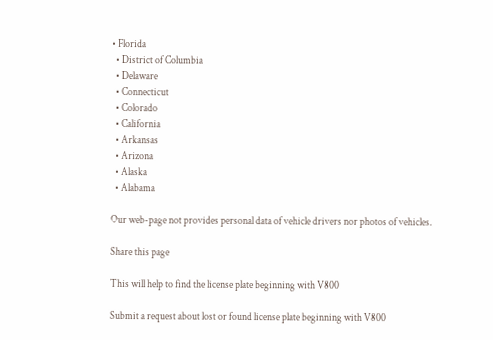• Florida
  • District of Columbia
  • Delaware
  • Connecticut
  • Colorado
  • California
  • Arkansas
  • Arizona
  • Alaska
  • Alabama

Our web-page not provides personal data of vehicle drivers nor photos of vehicles.

Share this page

This will help to find the license plate beginning with V800

Submit a request about lost or found license plate beginning with V800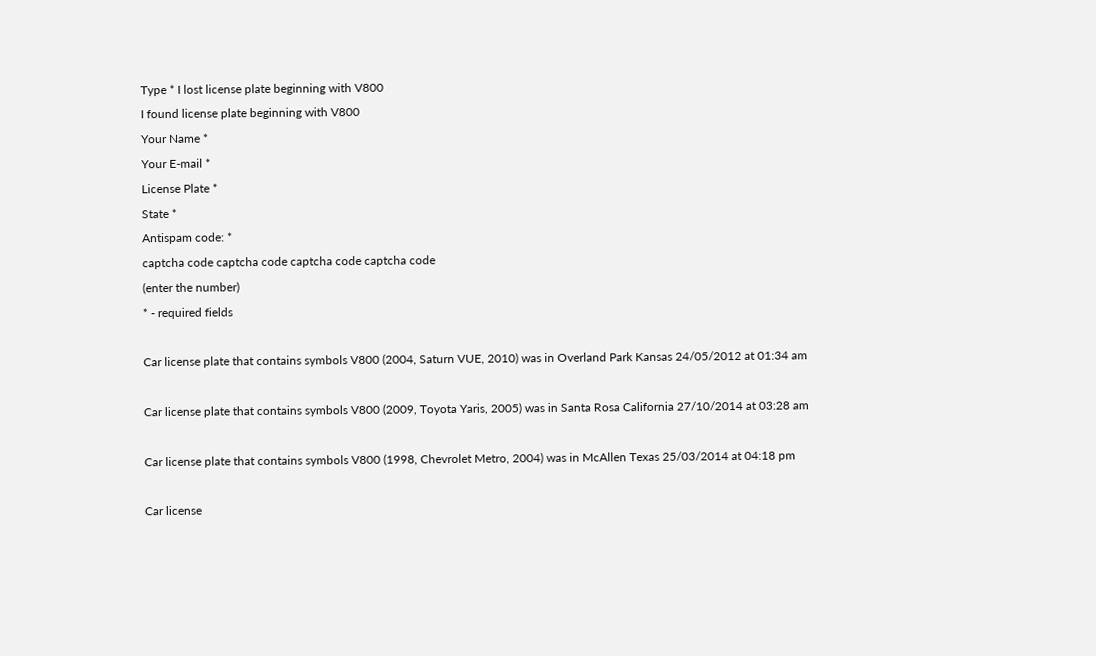Type * I lost license plate beginning with V800
I found license plate beginning with V800
Your Name *
Your E-mail *
License Plate *
State *
Antispam code: *
captcha code captcha code captcha code captcha code
(enter the number)
* - required fields

Car license plate that contains symbols V800 (2004, Saturn VUE, 2010) was in Overland Park Kansas 24/05/2012 at 01:34 am

Car license plate that contains symbols V800 (2009, Toyota Yaris, 2005) was in Santa Rosa California 27/10/2014 at 03:28 am

Car license plate that contains symbols V800 (1998, Chevrolet Metro, 2004) was in McAllen Texas 25/03/2014 at 04:18 pm

Car license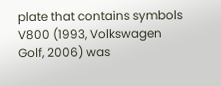plate that contains symbols V800 (1993, Volkswagen Golf, 2006) was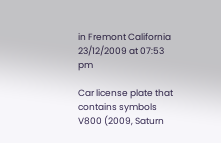in Fremont California 23/12/2009 at 07:53 pm

Car license plate that contains symbols V800 (2009, Saturn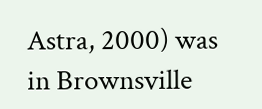Astra, 2000) was in Brownsville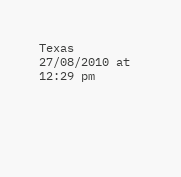Texas 27/08/2010 at 12:29 pm